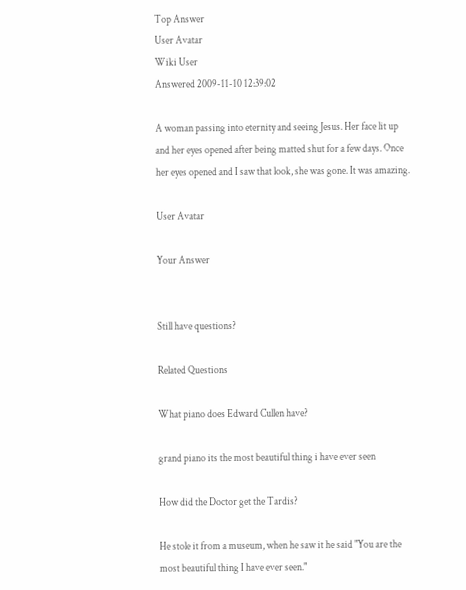Top Answer
User Avatar
Wiki User
Answered 2009-11-10 12:39:02

A woman passing into eternity and seeing Jesus. Her face lit up and her eyes opened after being matted shut for a few days. Once her eyes opened and I saw that look, she was gone. It was amazing.

User Avatar

Your Answer


Still have questions?

Related Questions

What piano does Edward Cullen have?

grand piano its the most beautiful thing i have ever seen

How did the Doctor get the Tardis?

He stole it from a museum, when he saw it he said "You are the most beautiful thing I have ever seen."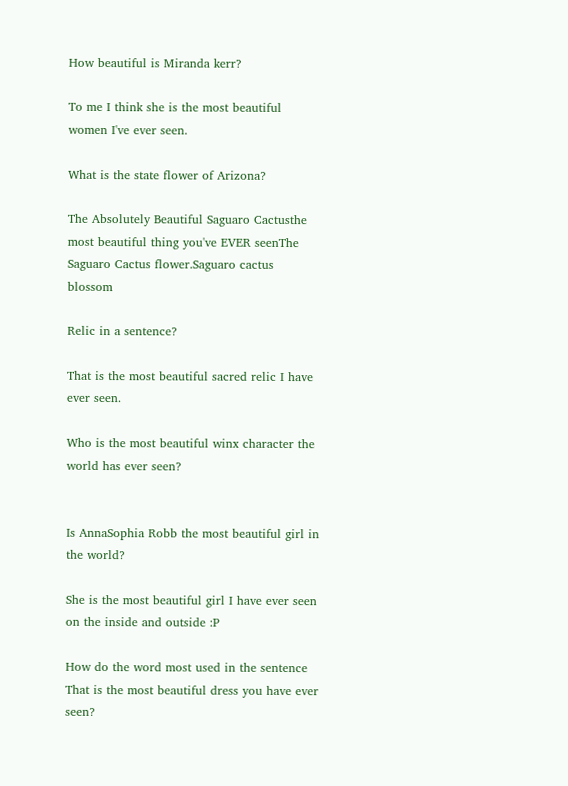How beautiful is Miranda kerr?

To me I think she is the most beautiful women I've ever seen.

What is the state flower of Arizona?

The Absolutely Beautiful Saguaro Cactusthe most beautiful thing you've EVER seenThe Saguaro Cactus flower.Saguaro cactus blossom

Relic in a sentence?

That is the most beautiful sacred relic I have ever seen.

Who is the most beautiful winx character the world has ever seen?


Is AnnaSophia Robb the most beautiful girl in the world?

She is the most beautiful girl I have ever seen on the inside and outside :P

How do the word most used in the sentence That is the most beautiful dress you have ever seen?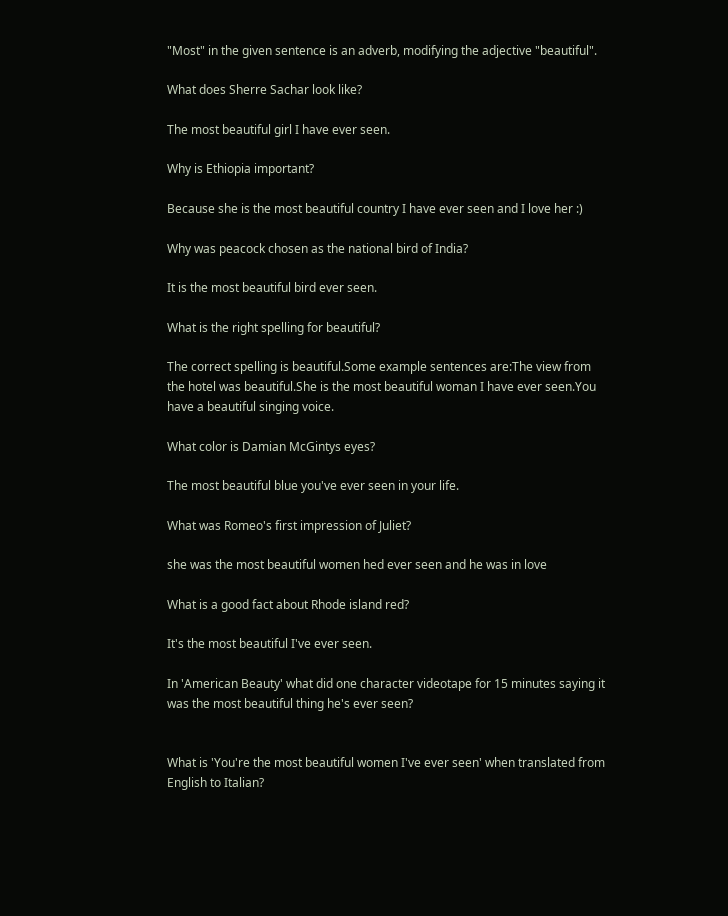"Most" in the given sentence is an adverb, modifying the adjective "beautiful".

What does Sherre Sachar look like?

The most beautiful girl I have ever seen.

Why is Ethiopia important?

Because she is the most beautiful country I have ever seen and I love her :)

Why was peacock chosen as the national bird of India?

It is the most beautiful bird ever seen.

What is the right spelling for beautiful?

The correct spelling is beautiful.Some example sentences are:The view from the hotel was beautiful.She is the most beautiful woman I have ever seen.You have a beautiful singing voice.

What color is Damian McGintys eyes?

The most beautiful blue you've ever seen in your life.

What was Romeo's first impression of Juliet?

she was the most beautiful women hed ever seen and he was in love

What is a good fact about Rhode island red?

It's the most beautiful I've ever seen.

In 'American Beauty' what did one character videotape for 15 minutes saying it was the most beautiful thing he's ever seen?


What is 'You're the most beautiful women I've ever seen' when translated from English to Italian?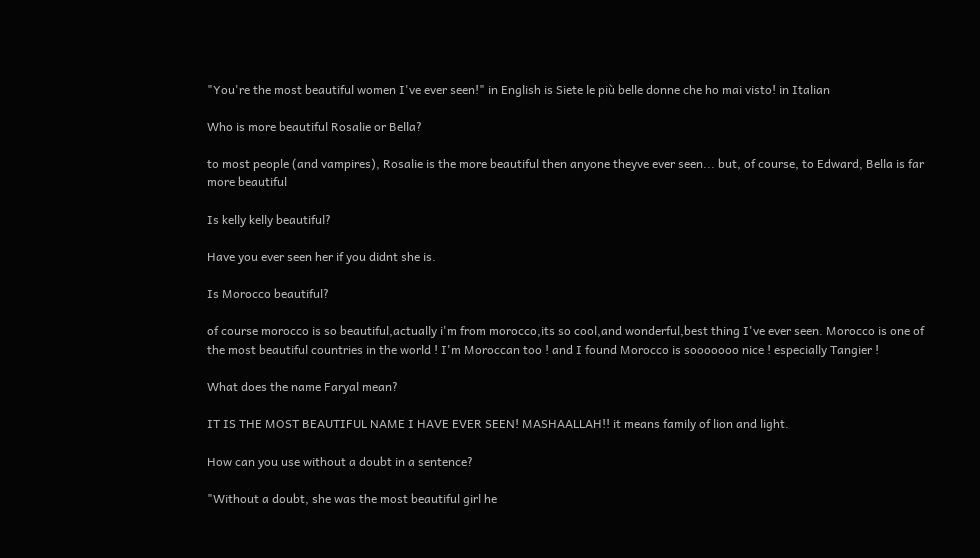"You're the most beautiful women I've ever seen!" in English is Siete le più belle donne che ho mai visto! in Italian

Who is more beautiful Rosalie or Bella?

to most people (and vampires), Rosalie is the more beautiful then anyone theyve ever seen... but, of course, to Edward, Bella is far more beautiful

Is kelly kelly beautiful?

Have you ever seen her if you didnt she is.

Is Morocco beautiful?

of course morocco is so beautiful,actually i'm from morocco,its so cool,and wonderful,best thing I've ever seen. Morocco is one of the most beautiful countries in the world ! I'm Moroccan too ! and I found Morocco is sooooooo nice ! especially Tangier !

What does the name Faryal mean?

IT IS THE MOST BEAUTIFUL NAME I HAVE EVER SEEN! MASHAALLAH!! it means family of lion and light.

How can you use without a doubt in a sentence?

"Without a doubt, she was the most beautiful girl he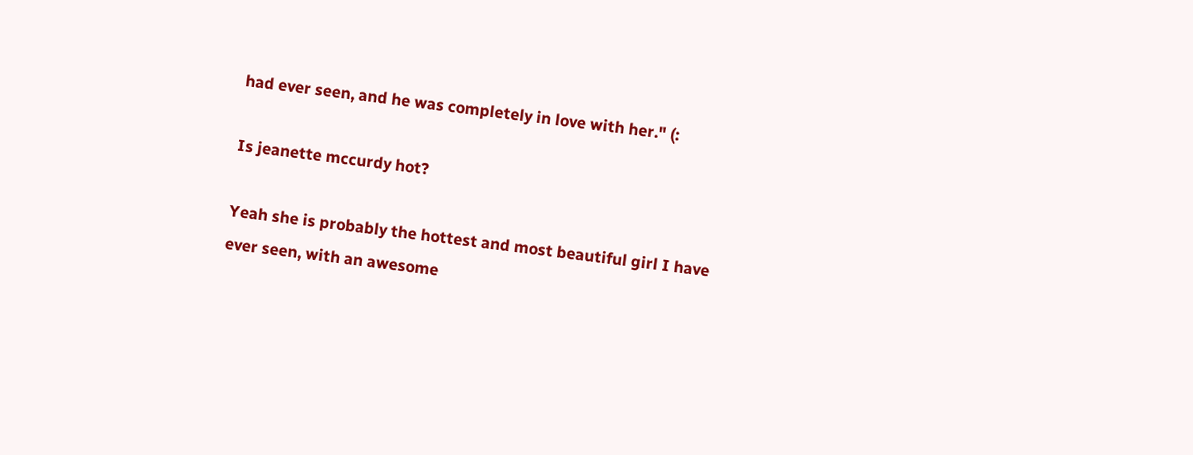had ever seen, and he was completely in love with her." (:

Is jeanette mccurdy hot?

Yeah she is probably the hottest and most beautiful girl I have ever seen, with an awesome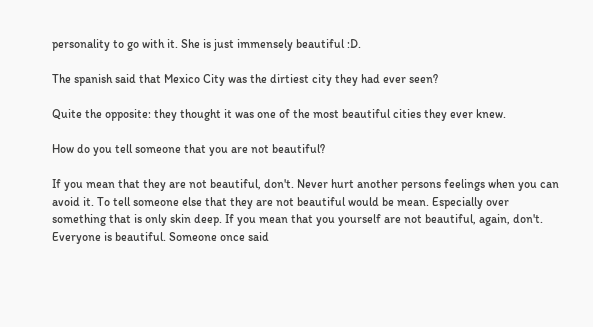personality to go with it. She is just immensely beautiful :D.

The spanish said that Mexico City was the dirtiest city they had ever seen?

Quite the opposite: they thought it was one of the most beautiful cities they ever knew.

How do you tell someone that you are not beautiful?

If you mean that they are not beautiful, don't. Never hurt another persons feelings when you can avoid it. To tell someone else that they are not beautiful would be mean. Especially over something that is only skin deep. If you mean that you yourself are not beautiful, again, don't. Everyone is beautiful. Someone once said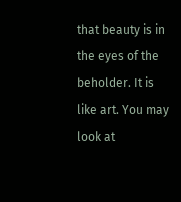that beauty is in the eyes of the beholder. It is like art. You may look at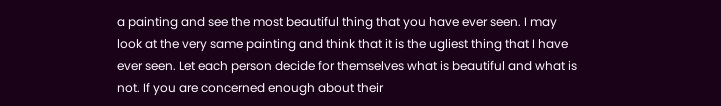a painting and see the most beautiful thing that you have ever seen. I may look at the very same painting and think that it is the ugliest thing that I have ever seen. Let each person decide for themselves what is beautiful and what is not. If you are concerned enough about their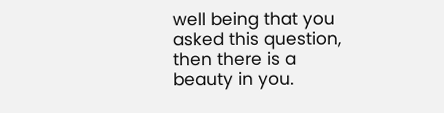well being that you asked this question, then there is a beauty in you.